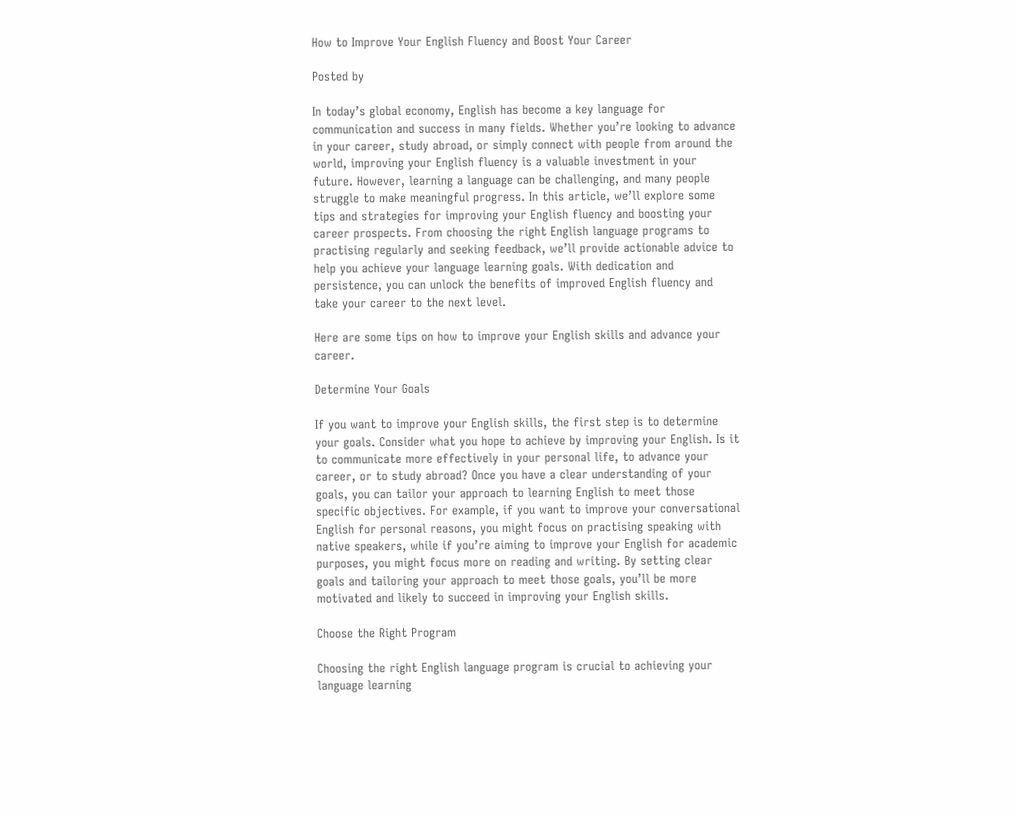How to Improve Your English Fluency and Boost Your Career

Posted by

In today’s global economy, English has become a key language for communication and success in many fields. Whether you’re looking to advance in your career, study abroad, or simply connect with people from around the world, improving your English fluency is a valuable investment in your future. However, learning a language can be challenging, and many people struggle to make meaningful progress. In this article, we’ll explore some tips and strategies for improving your English fluency and boosting your career prospects. From choosing the right English language programs to practising regularly and seeking feedback, we’ll provide actionable advice to help you achieve your language learning goals. With dedication and persistence, you can unlock the benefits of improved English fluency and take your career to the next level.

Here are some tips on how to improve your English skills and advance your career.

Determine Your Goals

If you want to improve your English skills, the first step is to determine your goals. Consider what you hope to achieve by improving your English. Is it to communicate more effectively in your personal life, to advance your career, or to study abroad? Once you have a clear understanding of your goals, you can tailor your approach to learning English to meet those specific objectives. For example, if you want to improve your conversational English for personal reasons, you might focus on practising speaking with native speakers, while if you’re aiming to improve your English for academic purposes, you might focus more on reading and writing. By setting clear goals and tailoring your approach to meet those goals, you’ll be more motivated and likely to succeed in improving your English skills.

Choose the Right Program

Choosing the right English language program is crucial to achieving your language learning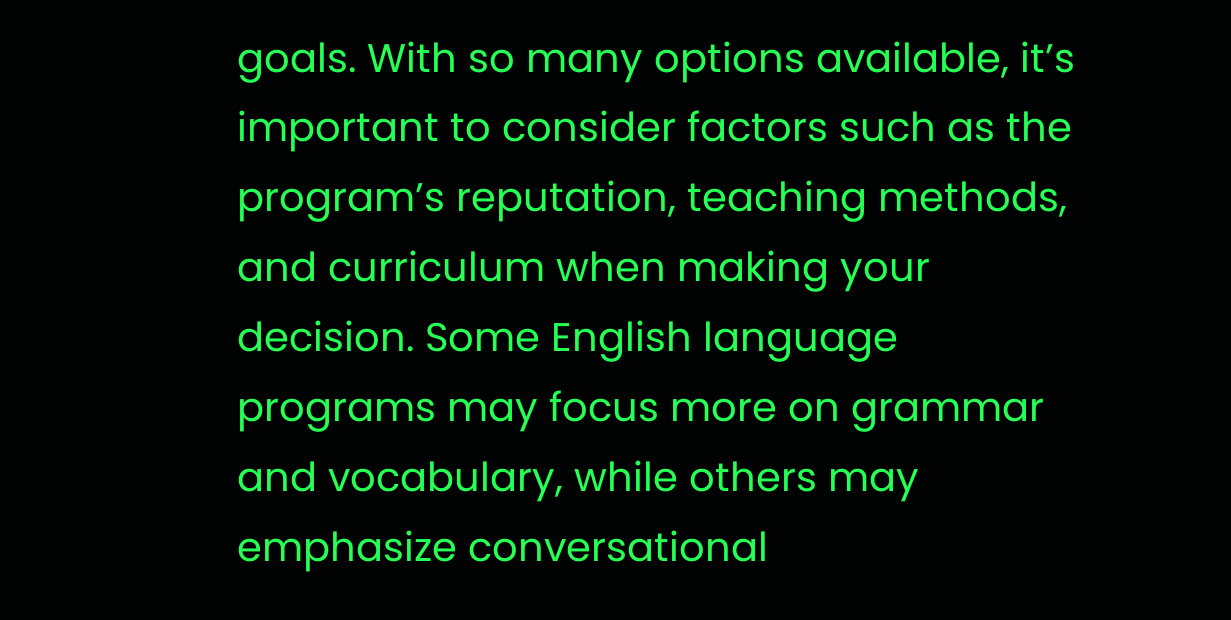goals. With so many options available, it’s important to consider factors such as the program’s reputation, teaching methods, and curriculum when making your decision. Some English language programs may focus more on grammar and vocabulary, while others may emphasize conversational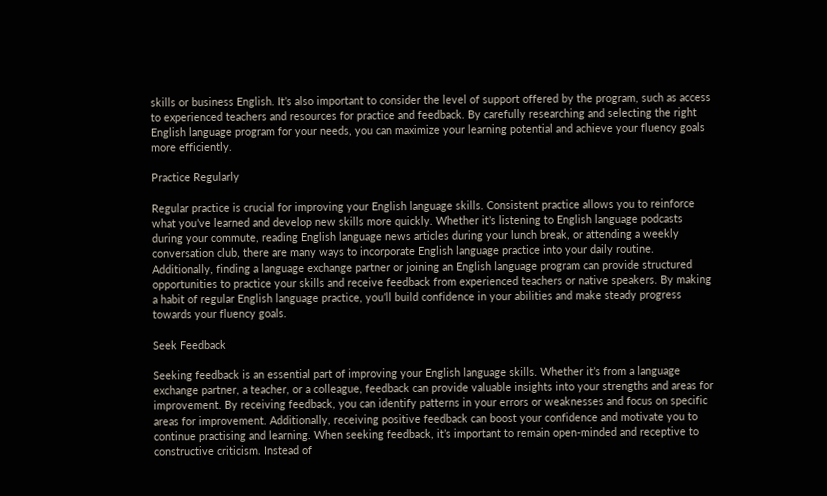skills or business English. It’s also important to consider the level of support offered by the program, such as access to experienced teachers and resources for practice and feedback. By carefully researching and selecting the right English language program for your needs, you can maximize your learning potential and achieve your fluency goals more efficiently.

Practice Regularly

Regular practice is crucial for improving your English language skills. Consistent practice allows you to reinforce what you’ve learned and develop new skills more quickly. Whether it’s listening to English language podcasts during your commute, reading English language news articles during your lunch break, or attending a weekly conversation club, there are many ways to incorporate English language practice into your daily routine. Additionally, finding a language exchange partner or joining an English language program can provide structured opportunities to practice your skills and receive feedback from experienced teachers or native speakers. By making a habit of regular English language practice, you’ll build confidence in your abilities and make steady progress towards your fluency goals.

Seek Feedback

Seeking feedback is an essential part of improving your English language skills. Whether it’s from a language exchange partner, a teacher, or a colleague, feedback can provide valuable insights into your strengths and areas for improvement. By receiving feedback, you can identify patterns in your errors or weaknesses and focus on specific areas for improvement. Additionally, receiving positive feedback can boost your confidence and motivate you to continue practising and learning. When seeking feedback, it’s important to remain open-minded and receptive to constructive criticism. Instead of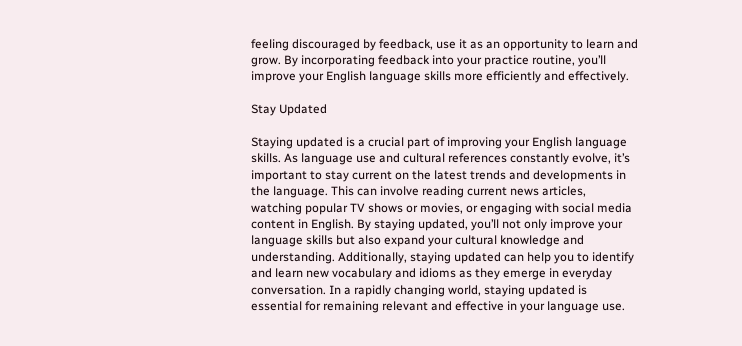feeling discouraged by feedback, use it as an opportunity to learn and grow. By incorporating feedback into your practice routine, you’ll improve your English language skills more efficiently and effectively.

Stay Updated

Staying updated is a crucial part of improving your English language skills. As language use and cultural references constantly evolve, it’s important to stay current on the latest trends and developments in the language. This can involve reading current news articles, watching popular TV shows or movies, or engaging with social media content in English. By staying updated, you’ll not only improve your language skills but also expand your cultural knowledge and understanding. Additionally, staying updated can help you to identify and learn new vocabulary and idioms as they emerge in everyday conversation. In a rapidly changing world, staying updated is essential for remaining relevant and effective in your language use.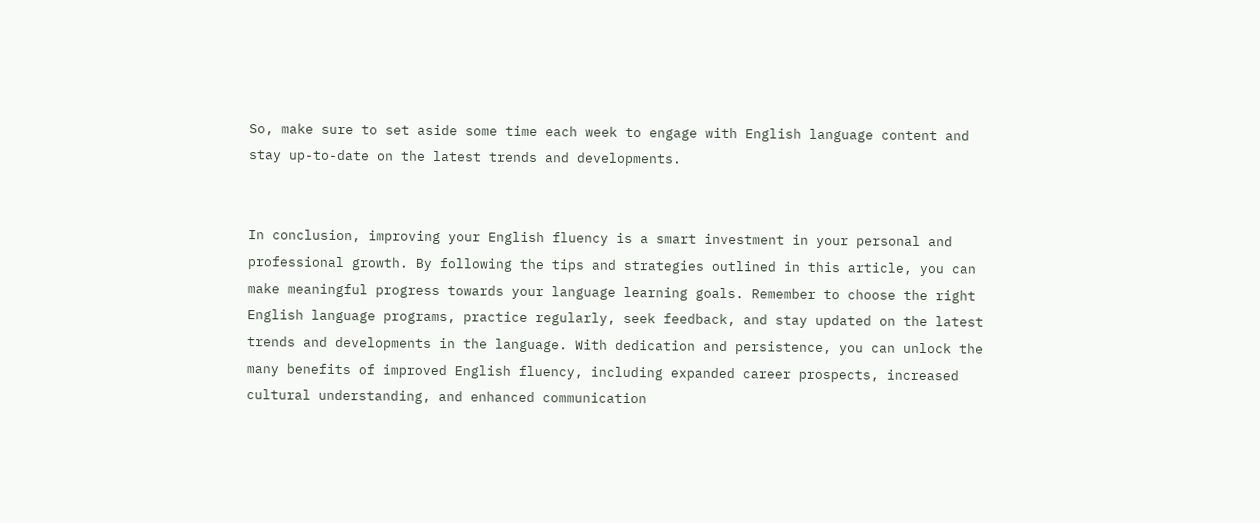So, make sure to set aside some time each week to engage with English language content and stay up-to-date on the latest trends and developments.


In conclusion, improving your English fluency is a smart investment in your personal and professional growth. By following the tips and strategies outlined in this article, you can make meaningful progress towards your language learning goals. Remember to choose the right English language programs, practice regularly, seek feedback, and stay updated on the latest trends and developments in the language. With dedication and persistence, you can unlock the many benefits of improved English fluency, including expanded career prospects, increased cultural understanding, and enhanced communication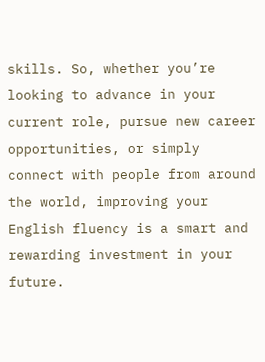skills. So, whether you’re looking to advance in your current role, pursue new career opportunities, or simply connect with people from around the world, improving your English fluency is a smart and rewarding investment in your future.